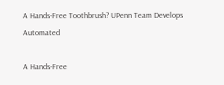A Hands-Free Toothbrush? UPenn Team Develops Automated

A Hands-Free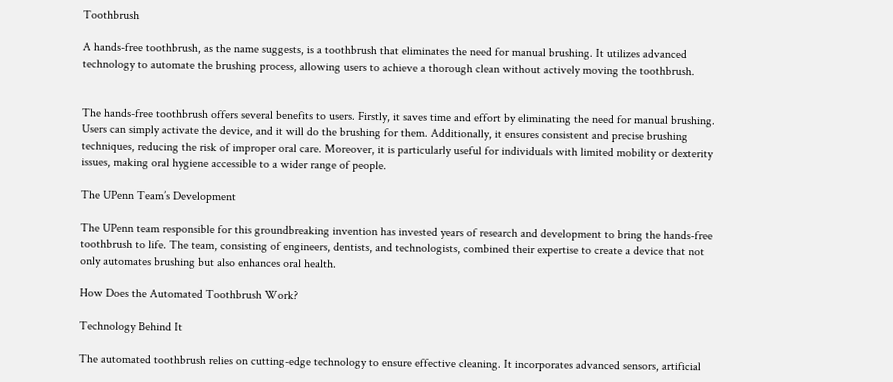Toothbrush

A hands-free toothbrush, as the name suggests, is a toothbrush that eliminates the need for manual brushing. It utilizes advanced technology to automate the brushing process, allowing users to achieve a thorough clean without actively moving the toothbrush.


The hands-free toothbrush offers several benefits to users. Firstly, it saves time and effort by eliminating the need for manual brushing. Users can simply activate the device, and it will do the brushing for them. Additionally, it ensures consistent and precise brushing techniques, reducing the risk of improper oral care. Moreover, it is particularly useful for individuals with limited mobility or dexterity issues, making oral hygiene accessible to a wider range of people.

The UPenn Team’s Development

The UPenn team responsible for this groundbreaking invention has invested years of research and development to bring the hands-free toothbrush to life. The team, consisting of engineers, dentists, and technologists, combined their expertise to create a device that not only automates brushing but also enhances oral health.

How Does the Automated Toothbrush Work?

Technology Behind It

The automated toothbrush relies on cutting-edge technology to ensure effective cleaning. It incorporates advanced sensors, artificial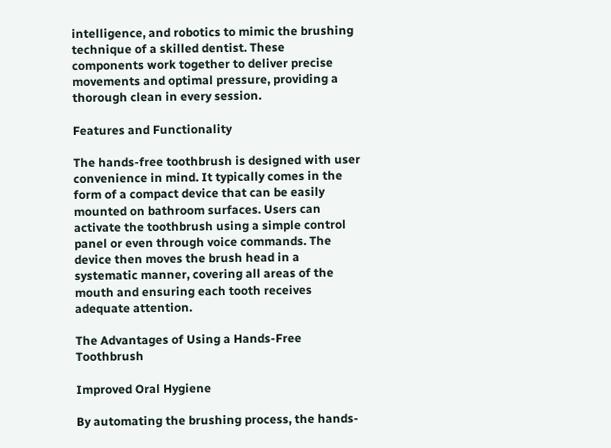intelligence, and robotics to mimic the brushing technique of a skilled dentist. These components work together to deliver precise movements and optimal pressure, providing a thorough clean in every session.

Features and Functionality

The hands-free toothbrush is designed with user convenience in mind. It typically comes in the form of a compact device that can be easily mounted on bathroom surfaces. Users can activate the toothbrush using a simple control panel or even through voice commands. The device then moves the brush head in a systematic manner, covering all areas of the mouth and ensuring each tooth receives adequate attention.

The Advantages of Using a Hands-Free Toothbrush

Improved Oral Hygiene

By automating the brushing process, the hands-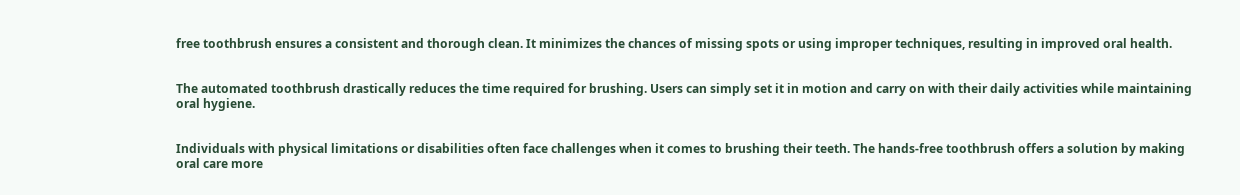free toothbrush ensures a consistent and thorough clean. It minimizes the chances of missing spots or using improper techniques, resulting in improved oral health.


The automated toothbrush drastically reduces the time required for brushing. Users can simply set it in motion and carry on with their daily activities while maintaining oral hygiene.


Individuals with physical limitations or disabilities often face challenges when it comes to brushing their teeth. The hands-free toothbrush offers a solution by making oral care more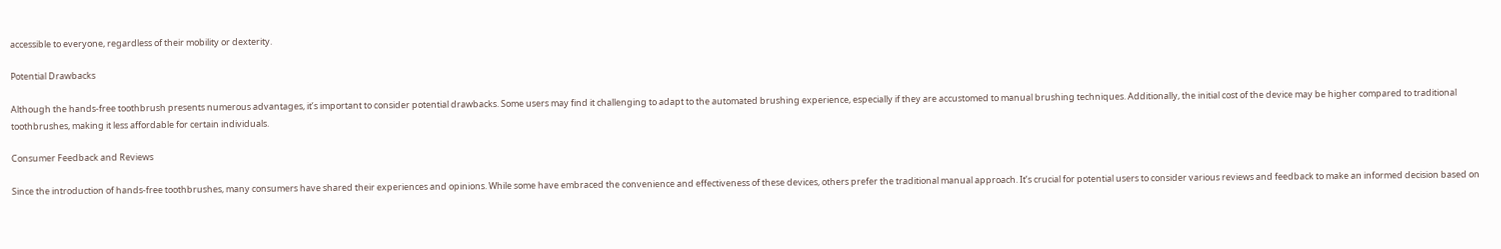accessible to everyone, regardless of their mobility or dexterity.

Potential Drawbacks

Although the hands-free toothbrush presents numerous advantages, it’s important to consider potential drawbacks. Some users may find it challenging to adapt to the automated brushing experience, especially if they are accustomed to manual brushing techniques. Additionally, the initial cost of the device may be higher compared to traditional toothbrushes, making it less affordable for certain individuals.

Consumer Feedback and Reviews

Since the introduction of hands-free toothbrushes, many consumers have shared their experiences and opinions. While some have embraced the convenience and effectiveness of these devices, others prefer the traditional manual approach. It’s crucial for potential users to consider various reviews and feedback to make an informed decision based on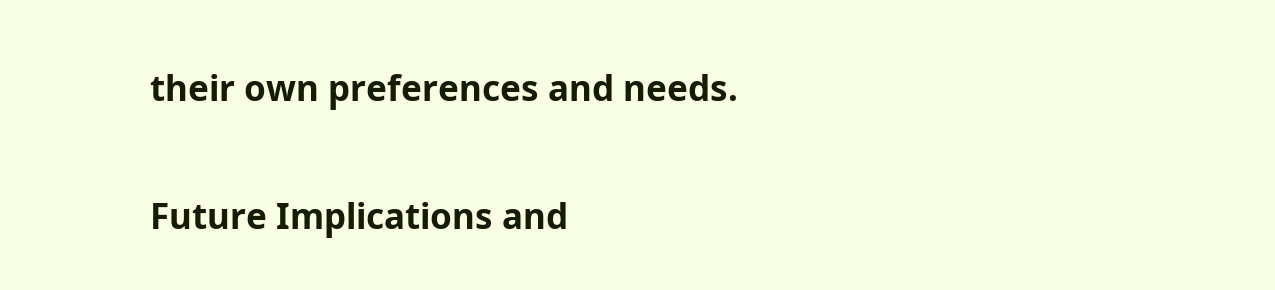their own preferences and needs.

Future Implications and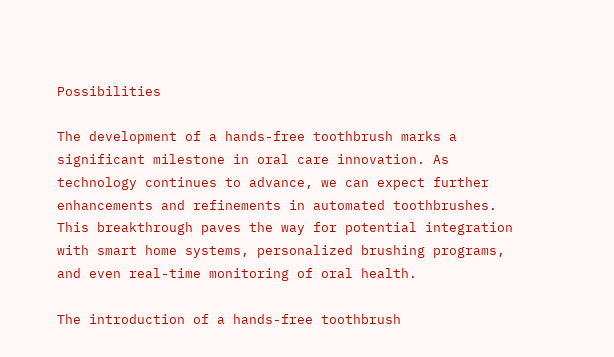Possibilities

The development of a hands-free toothbrush marks a significant milestone in oral care innovation. As technology continues to advance, we can expect further enhancements and refinements in automated toothbrushes. This breakthrough paves the way for potential integration with smart home systems, personalized brushing programs, and even real-time monitoring of oral health.

The introduction of a hands-free toothbrush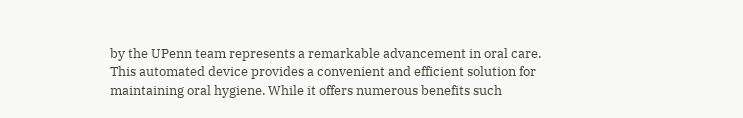by the UPenn team represents a remarkable advancement in oral care. This automated device provides a convenient and efficient solution for maintaining oral hygiene. While it offers numerous benefits such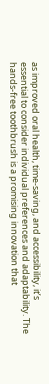as improved oral health, time-saving, and accessibility, it’s essential to consider individual preferences and adaptability. The hands-free toothbrush is a promising innovation that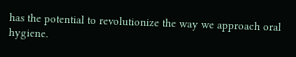has the potential to revolutionize the way we approach oral hygiene.